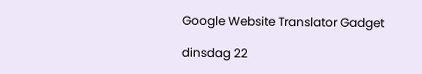Google Website Translator Gadget

dinsdag 22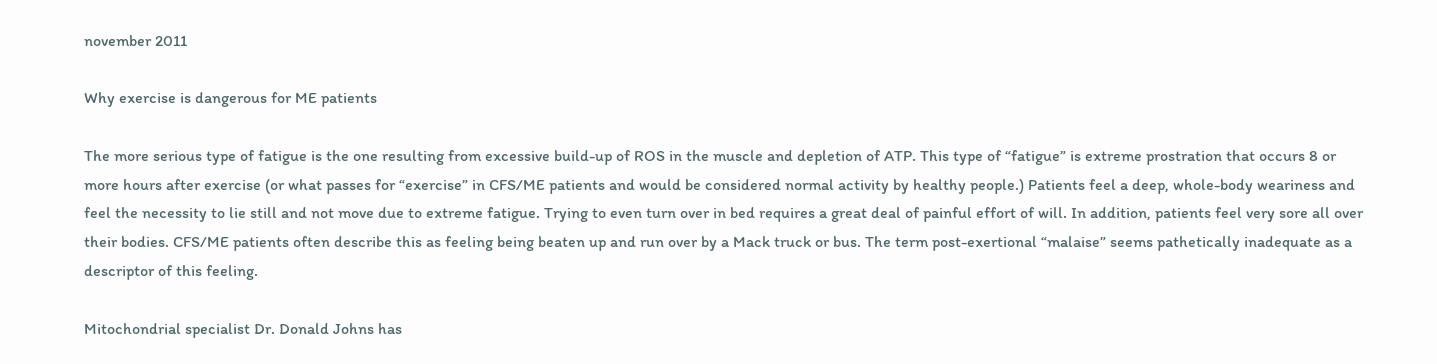november 2011

Why exercise is dangerous for ME patients

The more serious type of fatigue is the one resulting from excessive build-up of ROS in the muscle and depletion of ATP. This type of “fatigue” is extreme prostration that occurs 8 or more hours after exercise (or what passes for “exercise” in CFS/ME patients and would be considered normal activity by healthy people.) Patients feel a deep, whole-body weariness and feel the necessity to lie still and not move due to extreme fatigue. Trying to even turn over in bed requires a great deal of painful effort of will. In addition, patients feel very sore all over their bodies. CFS/ME patients often describe this as feeling being beaten up and run over by a Mack truck or bus. The term post-exertional “malaise” seems pathetically inadequate as a descriptor of this feeling.

Mitochondrial specialist Dr. Donald Johns has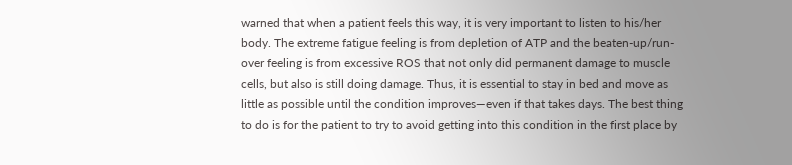warned that when a patient feels this way, it is very important to listen to his/her body. The extreme fatigue feeling is from depletion of ATP and the beaten-up/run-over feeling is from excessive ROS that not only did permanent damage to muscle cells, but also is still doing damage. Thus, it is essential to stay in bed and move as little as possible until the condition improves—even if that takes days. The best thing to do is for the patient to try to avoid getting into this condition in the first place by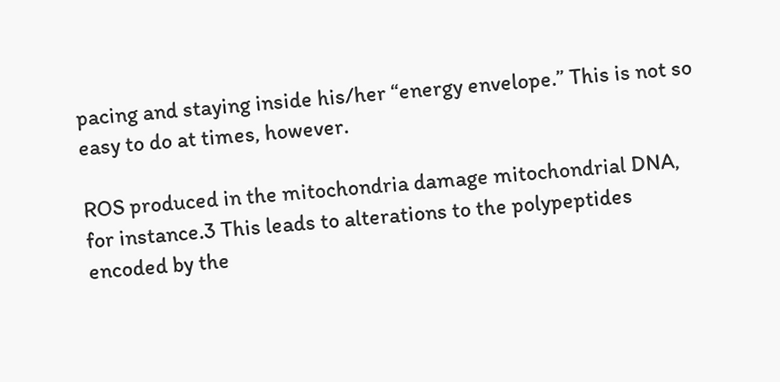pacing and staying inside his/her “energy envelope.” This is not so easy to do at times, however.

ROS produced in the mitochondria damage mitochondrial DNA, for instance.3 This leads to alterations to the polypeptides encoded by the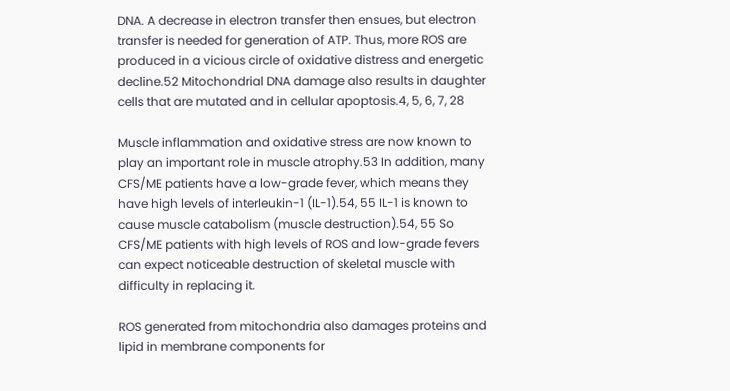DNA. A decrease in electron transfer then ensues, but electron transfer is needed for generation of ATP. Thus, more ROS are produced in a vicious circle of oxidative distress and energetic decline.52 Mitochondrial DNA damage also results in daughter cells that are mutated and in cellular apoptosis.4, 5, 6, 7, 28

Muscle inflammation and oxidative stress are now known to play an important role in muscle atrophy.53 In addition, many CFS/ME patients have a low-grade fever, which means they have high levels of interleukin-1 (IL-1).54, 55 IL-1 is known to cause muscle catabolism (muscle destruction).54, 55 So CFS/ME patients with high levels of ROS and low-grade fevers can expect noticeable destruction of skeletal muscle with difficulty in replacing it.

ROS generated from mitochondria also damages proteins and lipid in membrane components for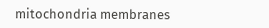mitochondria membranes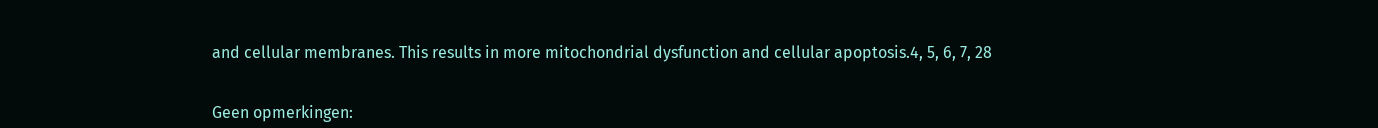and cellular membranes. This results in more mitochondrial dysfunction and cellular apoptosis.4, 5, 6, 7, 28


Geen opmerkingen: